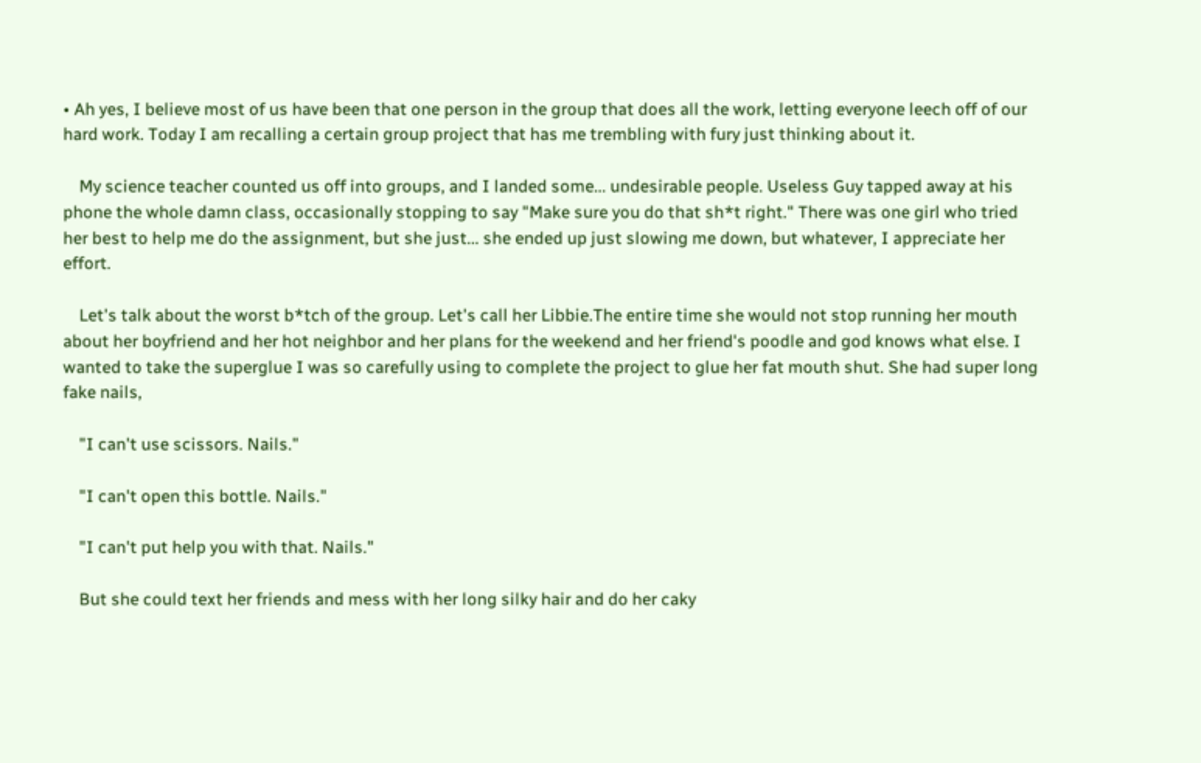• Ah yes, I believe most of us have been that one person in the group that does all the work, letting everyone leech off of our hard work. Today I am recalling a certain group project that has me trembling with fury just thinking about it.

    My science teacher counted us off into groups, and I landed some... undesirable people. Useless Guy tapped away at his phone the whole damn class, occasionally stopping to say "Make sure you do that sh*t right." There was one girl who tried her best to help me do the assignment, but she just... she ended up just slowing me down, but whatever, I appreciate her effort.

    Let's talk about the worst b*tch of the group. Let's call her Libbie.The entire time she would not stop running her mouth about her boyfriend and her hot neighbor and her plans for the weekend and her friend's poodle and god knows what else. I wanted to take the superglue I was so carefully using to complete the project to glue her fat mouth shut. She had super long fake nails,

    "I can't use scissors. Nails."

    "I can't open this bottle. Nails."

    "I can't put help you with that. Nails."

    But she could text her friends and mess with her long silky hair and do her caky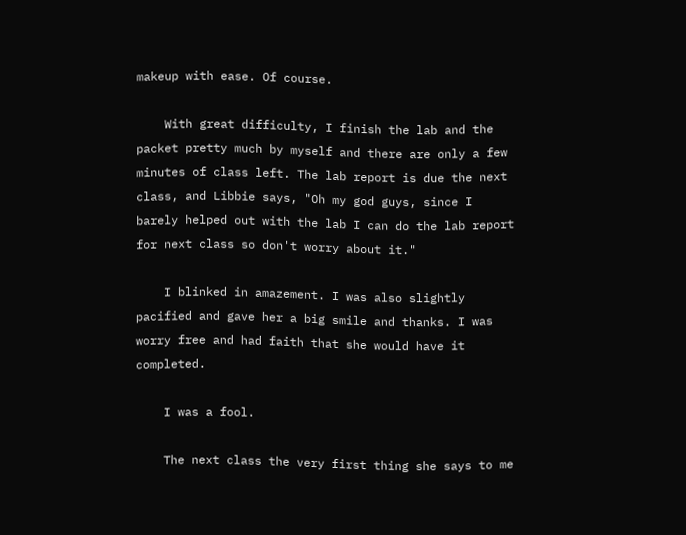makeup with ease. Of course.

    With great difficulty, I finish the lab and the packet pretty much by myself and there are only a few minutes of class left. The lab report is due the next class, and Libbie says, "Oh my god guys, since I barely helped out with the lab I can do the lab report for next class so don't worry about it."

    I blinked in amazement. I was also slightly pacified and gave her a big smile and thanks. I was worry free and had faith that she would have it completed.

    I was a fool.

    The next class the very first thing she says to me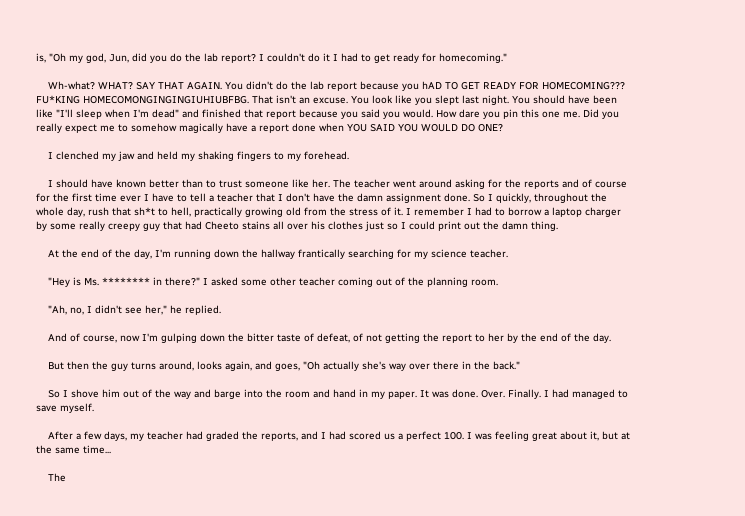is, "Oh my god, Jun, did you do the lab report? I couldn't do it I had to get ready for homecoming."

    Wh-what? WHAT? SAY THAT AGAIN. You didn't do the lab report because you hAD TO GET READY FOR HOMECOMING??? FU*KING HOMECOMONGINGINGIUHIUBFBG. That isn't an excuse. You look like you slept last night. You should have been like "I'll sleep when I'm dead" and finished that report because you said you would. How dare you pin this one me. Did you really expect me to somehow magically have a report done when YOU SAID YOU WOULD DO ONE?

    I clenched my jaw and held my shaking fingers to my forehead.

    I should have known better than to trust someone like her. The teacher went around asking for the reports and of course for the first time ever I have to tell a teacher that I don't have the damn assignment done. So I quickly, throughout the whole day, rush that sh*t to hell, practically growing old from the stress of it. I remember I had to borrow a laptop charger by some really creepy guy that had Cheeto stains all over his clothes just so I could print out the damn thing.

    At the end of the day, I'm running down the hallway frantically searching for my science teacher.

    "Hey is Ms. ******** in there?" I asked some other teacher coming out of the planning room.

    "Ah, no, I didn't see her," he replied.

    And of course, now I'm gulping down the bitter taste of defeat, of not getting the report to her by the end of the day.

    But then the guy turns around, looks again, and goes, "Oh actually she's way over there in the back."

    So I shove him out of the way and barge into the room and hand in my paper. It was done. Over. Finally. I had managed to save myself.

    After a few days, my teacher had graded the reports, and I had scored us a perfect 100. I was feeling great about it, but at the same time...

    The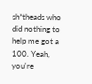sh*theads who did nothing to help me got a 100. Yeah, you're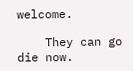welcome.

    They can go die now.